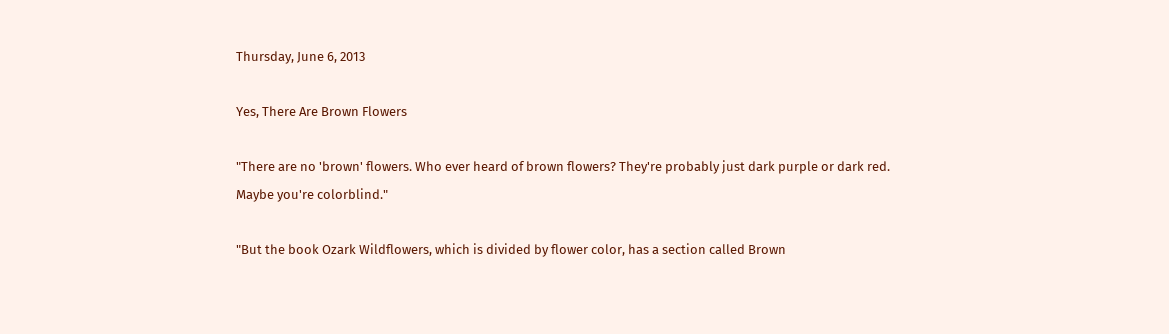Thursday, June 6, 2013

Yes, There Are Brown Flowers

"There are no 'brown' flowers. Who ever heard of brown flowers? They're probably just dark purple or dark red. Maybe you're colorblind."

"But the book Ozark Wildflowers, which is divided by flower color, has a section called Brown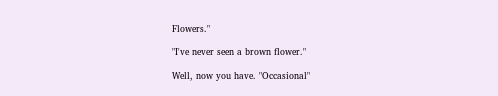Flowers."

"I've never seen a brown flower."

Well, now you have. "Occasional"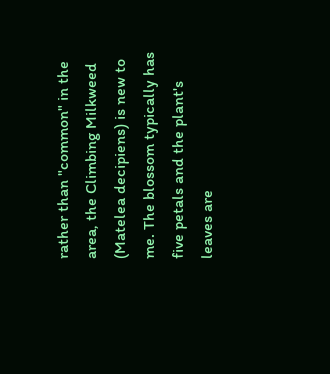rather than "common" in the area, the Climbing Milkweed (Matelea decipiens) is new to me. The blossom typically has five petals and the plant's leaves are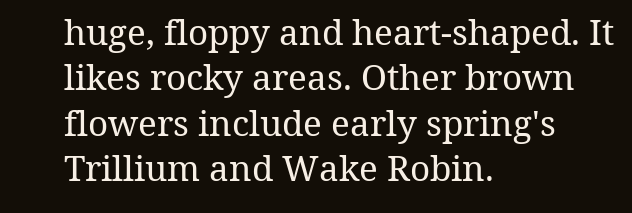huge, floppy and heart-shaped. It likes rocky areas. Other brown flowers include early spring's Trillium and Wake Robin.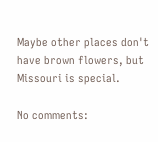Maybe other places don't have brown flowers, but Missouri is special.

No comments: